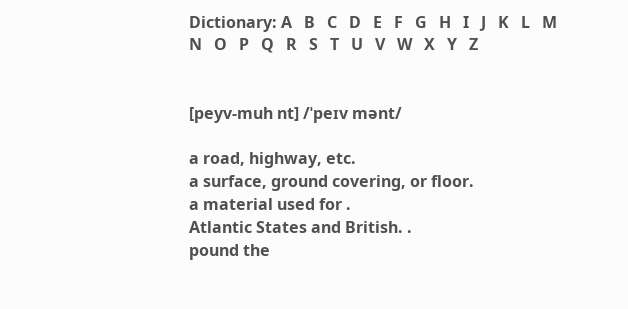Dictionary: A   B   C   D   E   F   G   H   I   J   K   L   M   N   O   P   Q   R   S   T   U   V   W   X   Y   Z


[peyv-muh nt] /ˈpeɪv mənt/

a road, highway, etc.
a surface, ground covering, or floor.
a material used for .
Atlantic States and British. .
pound the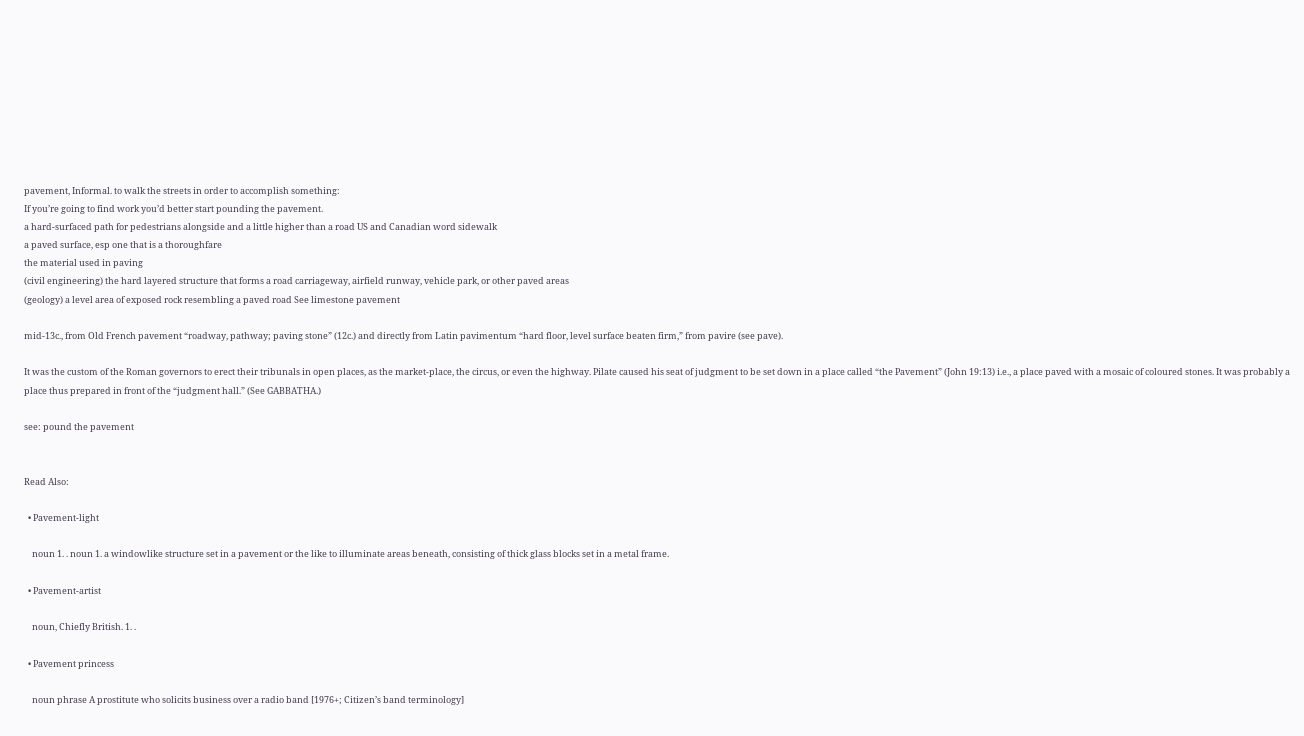pavement, Informal. to walk the streets in order to accomplish something:
If you’re going to find work you’d better start pounding the pavement.
a hard-surfaced path for pedestrians alongside and a little higher than a road US and Canadian word sidewalk
a paved surface, esp one that is a thoroughfare
the material used in paving
(civil engineering) the hard layered structure that forms a road carriageway, airfield runway, vehicle park, or other paved areas
(geology) a level area of exposed rock resembling a paved road See limestone pavement

mid-13c., from Old French pavement “roadway, pathway; paving stone” (12c.) and directly from Latin pavimentum “hard floor, level surface beaten firm,” from pavire (see pave).

It was the custom of the Roman governors to erect their tribunals in open places, as the market-place, the circus, or even the highway. Pilate caused his seat of judgment to be set down in a place called “the Pavement” (John 19:13) i.e., a place paved with a mosaic of coloured stones. It was probably a place thus prepared in front of the “judgment hall.” (See GABBATHA.)

see: pound the pavement


Read Also:

  • Pavement-light

    noun 1. . noun 1. a windowlike structure set in a pavement or the like to illuminate areas beneath, consisting of thick glass blocks set in a metal frame.

  • Pavement-artist

    noun, Chiefly British. 1. .

  • Pavement princess

    noun phrase A prostitute who solicits business over a radio band [1976+; Citizen’s band terminology]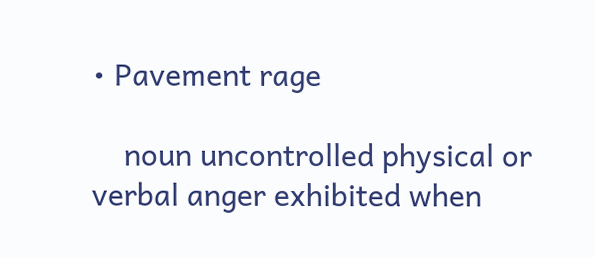• Pavement rage

    noun uncontrolled physical or verbal anger exhibited when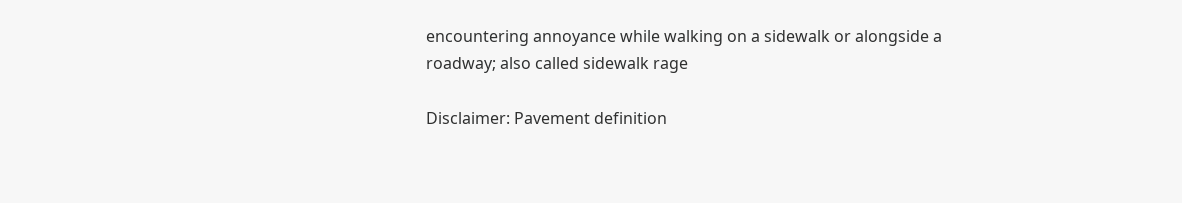encountering annoyance while walking on a sidewalk or alongside a roadway; also called sidewalk rage

Disclaimer: Pavement definition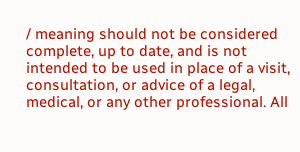/ meaning should not be considered complete, up to date, and is not intended to be used in place of a visit, consultation, or advice of a legal, medical, or any other professional. All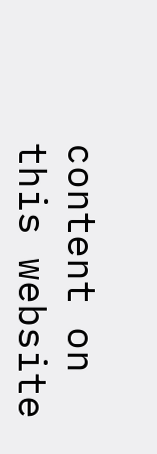content on this website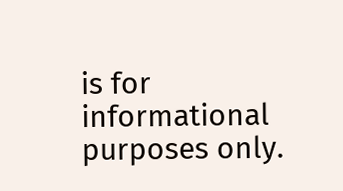is for informational purposes only.